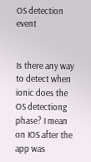OS detection event


Is there any way to detect when ionic does the OS detectiong phase? I mean on IOS after the app was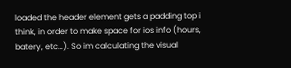loaded the header element gets a padding top i think, in order to make space for ios info (hours, batery, etc…). So im calculating the visual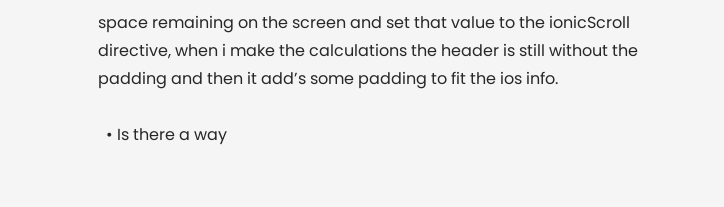space remaining on the screen and set that value to the ionicScroll directive, when i make the calculations the header is still without the padding and then it add’s some padding to fit the ios info.

  • Is there a way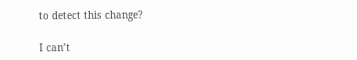to detect this change?

I can’t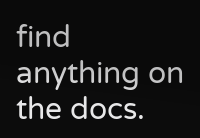find anything on the docs.